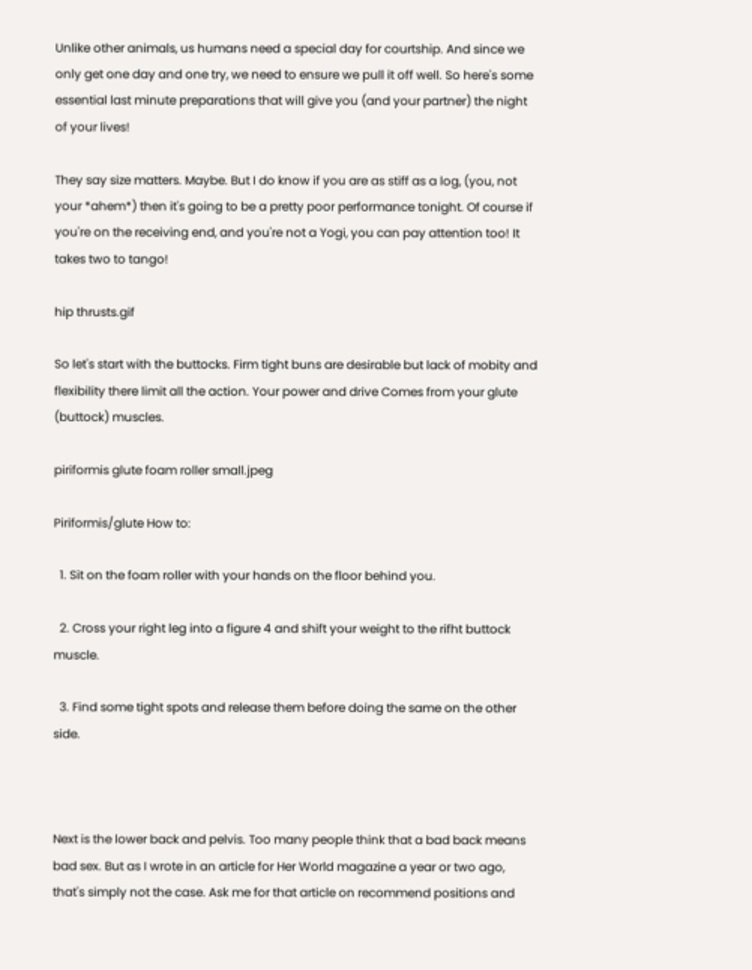Unlike other animals, us humans need a special day for courtship. And since we only get one day and one try, we need to ensure we pull it off well. So here's some essential last minute preparations that will give you (and your partner) the night of your lives!

They say size matters. Maybe. But I do know if you are as stiff as a log, (you, not your *ahem*) then it's going to be a pretty poor performance tonight. Of course if you're on the receiving end, and you're not a Yogi, you can pay attention too! It takes two to tango!

hip thrusts.gif

So let's start with the buttocks. Firm tight buns are desirable but lack of mobity and flexibility there limit all the action. Your power and drive Comes from your glute (buttock) muscles.

piriformis glute foam roller small.jpeg

Piriformis/glute How to:

  1. Sit on the foam roller with your hands on the floor behind you.

  2. Cross your right leg into a figure 4 and shift your weight to the rifht buttock muscle.

  3. Find some tight spots and release them before doing the same on the other side.



Next is the lower back and pelvis. Too many people think that a bad back means bad sex. But as I wrote in an article for Her World magazine a year or two ago, that's simply not the case. Ask me for that article on recommend positions and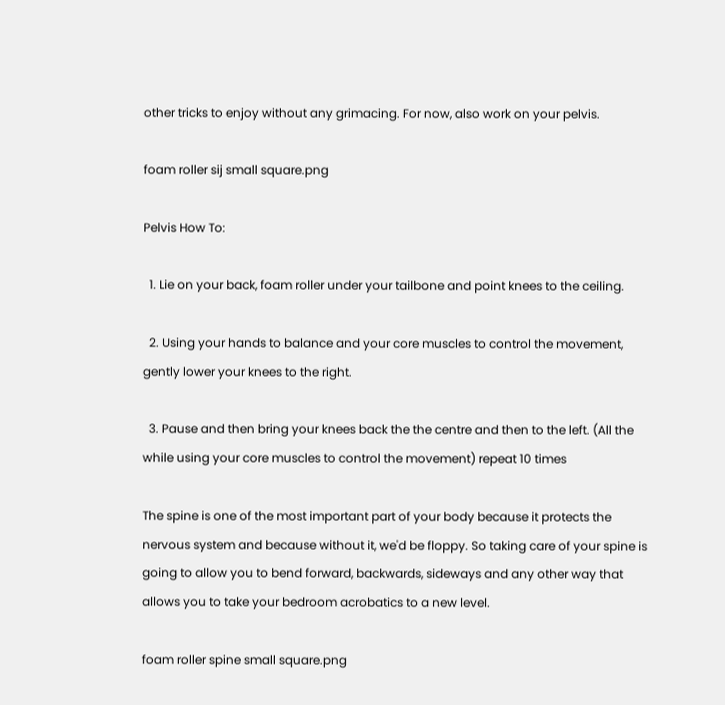other tricks to enjoy without any grimacing. For now, also work on your pelvis.

foam roller sij small square.png

Pelvis How To:

  1. Lie on your back, foam roller under your tailbone and point knees to the ceiling.

  2. Using your hands to balance and your core muscles to control the movement, gently lower your knees to the right.

  3. Pause and then bring your knees back the the centre and then to the left. (All the while using your core muscles to control the movement) repeat 10 times

The spine is one of the most important part of your body because it protects the nervous system and because without it, we'd be floppy. So taking care of your spine is going to allow you to bend forward, backwards, sideways and any other way that allows you to take your bedroom acrobatics to a new level.

foam roller spine small square.png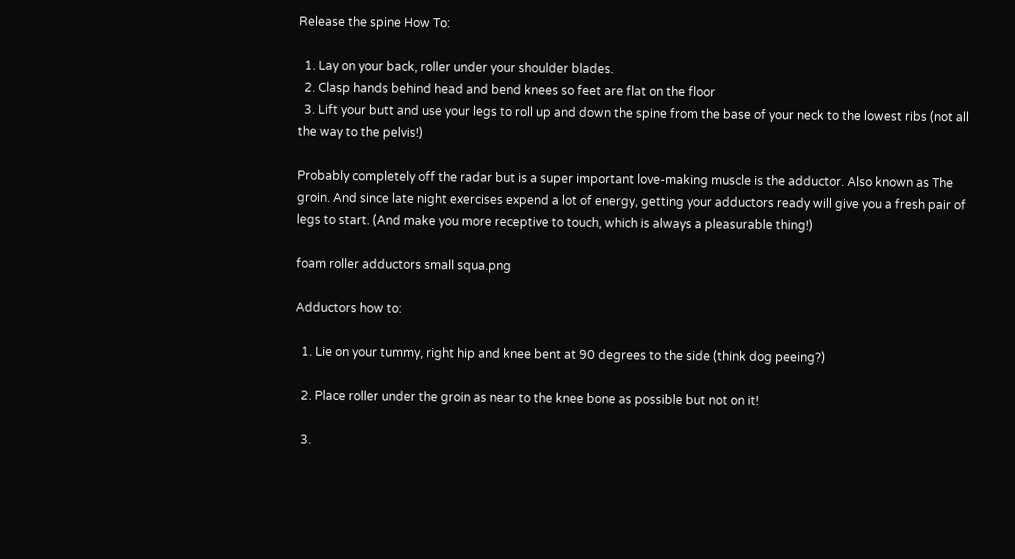Release the spine How To:

  1. Lay on your back, roller under your shoulder blades.
  2. Clasp hands behind head and bend knees so feet are flat on the floor
  3. Lift your butt and use your legs to roll up and down the spine from the base of your neck to the lowest ribs (not all the way to the pelvis!)

Probably completely off the radar but is a super important love-making muscle is the adductor. Also known as The groin. And since late night exercises expend a lot of energy, getting your adductors ready will give you a fresh pair of legs to start. (And make you more receptive to touch, which is always a pleasurable thing!)

foam roller adductors small squa.png

Adductors how to:

  1. Lie on your tummy, right hip and knee bent at 90 degrees to the side (think dog peeing?)

  2. Place roller under the groin as near to the knee bone as possible but not on it!

  3.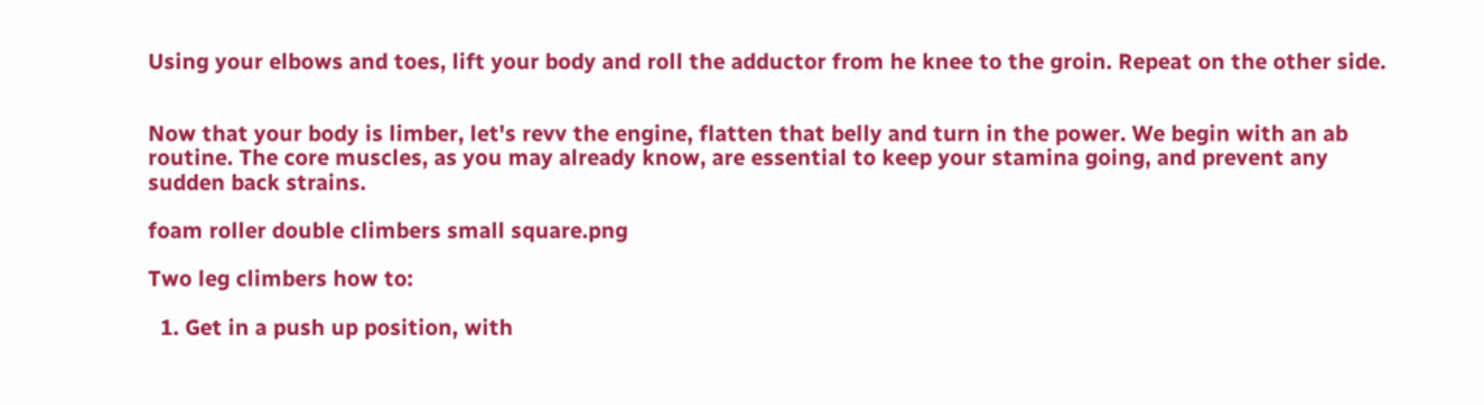Using your elbows and toes, lift your body and roll the adductor from he knee to the groin. Repeat on the other side.


Now that your body is limber, let's revv the engine, flatten that belly and turn in the power. We begin with an ab routine. The core muscles, as you may already know, are essential to keep your stamina going, and prevent any sudden back strains.

foam roller double climbers small square.png

Two leg climbers how to:

  1. Get in a push up position, with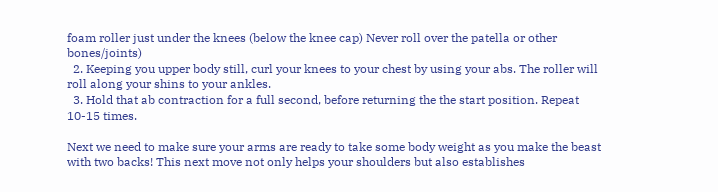foam roller just under the knees (below the knee cap) Never roll over the patella or other bones/joints)
  2. Keeping you upper body still, curl your knees to your chest by using your abs. The roller will roll along your shins to your ankles.
  3. Hold that ab contraction for a full second, before returning the the start position. Repeat 10-15 times.

Next we need to make sure your arms are ready to take some body weight as you make the beast with two backs! This next move not only helps your shoulders but also establishes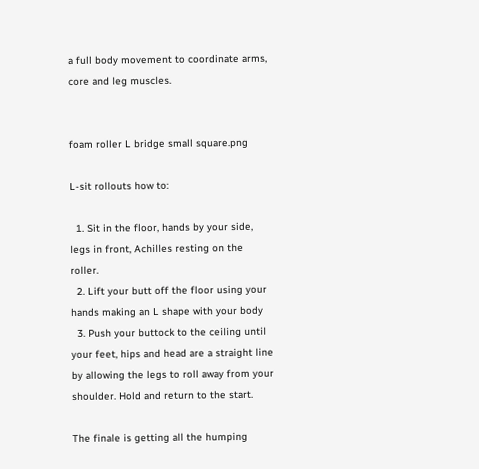a full body movement to coordinate arms, core and leg muscles.


foam roller L bridge small square.png

L-sit rollouts how to:

  1. Sit in the floor, hands by your side, legs in front, Achilles resting on the roller.
  2. Lift your butt off the floor using your hands making an L shape with your body
  3. Push your buttock to the ceiling until your feet, hips and head are a straight line by allowing the legs to roll away from your shoulder. Hold and return to the start.

The finale is getting all the humping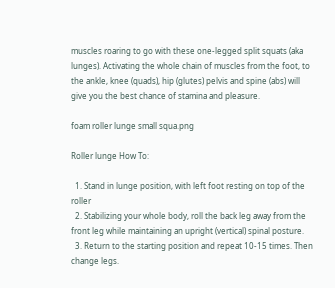muscles roaring to go with these one-legged split squats (aka lunges). Activating the whole chain of muscles from the foot, to the ankle, knee (quads), hip (glutes) pelvis and spine (abs) will give you the best chance of stamina and pleasure.

foam roller lunge small squa.png

Roller lunge How To:

  1. Stand in lunge position, with left foot resting on top of the roller
  2. Stabilizing your whole body, roll the back leg away from the front leg while maintaining an upright (vertical) spinal posture.
  3. Return to the starting position and repeat 10-15 times. Then change legs.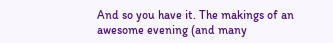And so you have it. The makings of an awesome evening (and many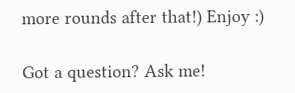more rounds after that!) Enjoy :)

Got a question? Ask me!